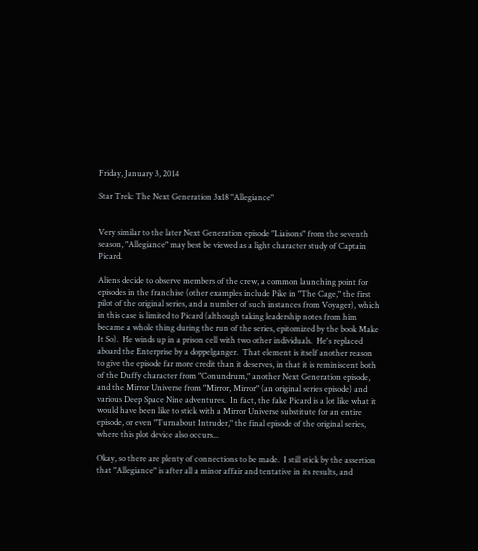Friday, January 3, 2014

Star Trek: The Next Generation 3x18 "Allegiance"


Very similar to the later Next Generation episode "Liaisons" from the seventh season, "Allegiance" may best be viewed as a light character study of Captain Picard.

Aliens decide to observe members of the crew, a common launching point for episodes in the franchise (other examples include Pike in "The Cage," the first pilot of the original series, and a number of such instances from Voyager), which in this case is limited to Picard (although taking leadership notes from him became a whole thing during the run of the series, epitomized by the book Make It So).  He winds up in a prison cell with two other individuals.  He's replaced aboard the Enterprise by a doppelganger.  That element is itself another reason to give the episode far more credit than it deserves, in that it is reminiscent both of the Duffy character from "Conundrum," another Next Generation episode, and the Mirror Universe from "Mirror, Mirror" (an original series episode) and various Deep Space Nine adventures.  In fact, the fake Picard is a lot like what it would have been like to stick with a Mirror Universe substitute for an entire episode, or even "Turnabout Intruder," the final episode of the original series, where this plot device also occurs...

Okay, so there are plenty of connections to be made.  I still stick by the assertion that "Allegiance" is after all a minor affair and tentative in its results, and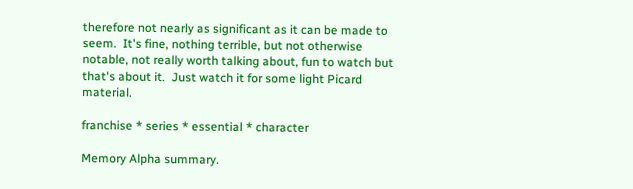therefore not nearly as significant as it can be made to seem.  It's fine, nothing terrible, but not otherwise notable, not really worth talking about, fun to watch but that's about it.  Just watch it for some light Picard material.

franchise * series * essential * character

Memory Alpha summary.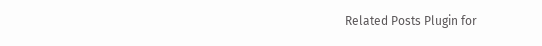Related Posts Plugin for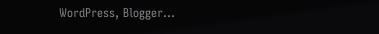WordPress, Blogger...